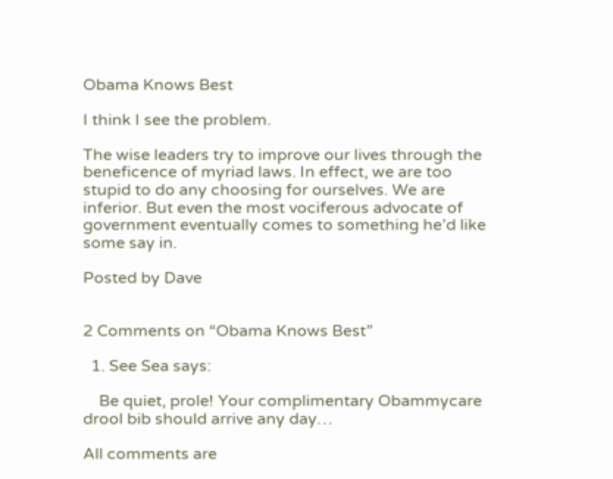Obama Knows Best

I think I see the problem.

The wise leaders try to improve our lives through the beneficence of myriad laws. In effect, we are too stupid to do any choosing for ourselves. We are inferior. But even the most vociferous advocate of government eventually comes to something he’d like some say in.

Posted by Dave


2 Comments on “Obama Knows Best”

  1. See Sea says:

    Be quiet, prole! Your complimentary Obammycare drool bib should arrive any day…

All comments are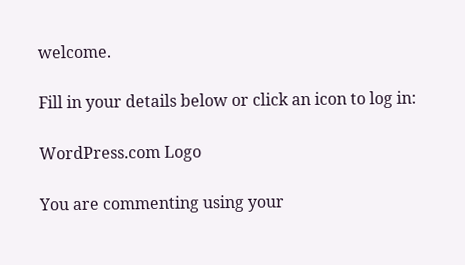welcome.

Fill in your details below or click an icon to log in:

WordPress.com Logo

You are commenting using your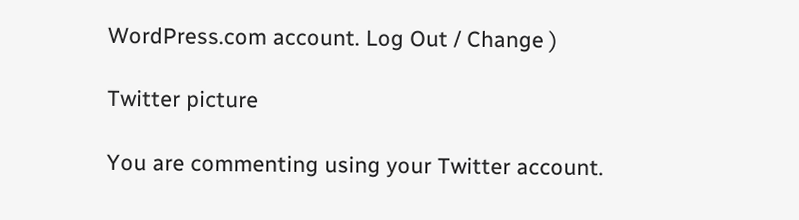WordPress.com account. Log Out / Change )

Twitter picture

You are commenting using your Twitter account.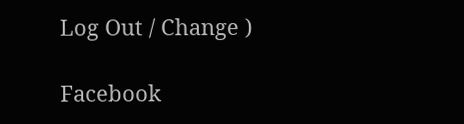Log Out / Change )

Facebook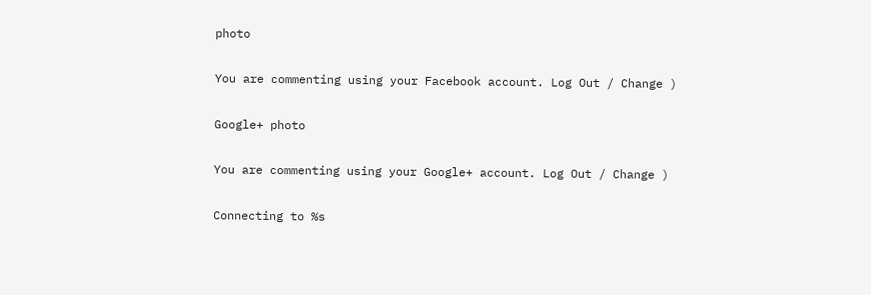photo

You are commenting using your Facebook account. Log Out / Change )

Google+ photo

You are commenting using your Google+ account. Log Out / Change )

Connecting to %s